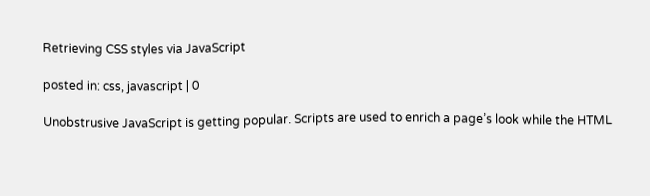Retrieving CSS styles via JavaScript

posted in: css, javascript | 0

Unobstrusive JavaScript is getting popular. Scripts are used to enrich a page’s look while the HTML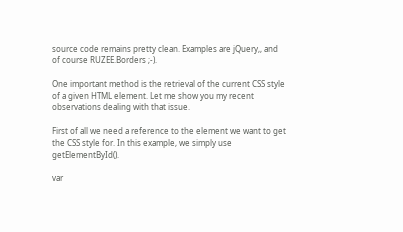source code remains pretty clean. Examples are jQuery,, and of course RUZEE.Borders ;-).

One important method is the retrieval of the current CSS style of a given HTML element. Let me show you my recent observations dealing with that issue.

First of all we need a reference to the element we want to get the CSS style for. In this example, we simply use getElementById().

var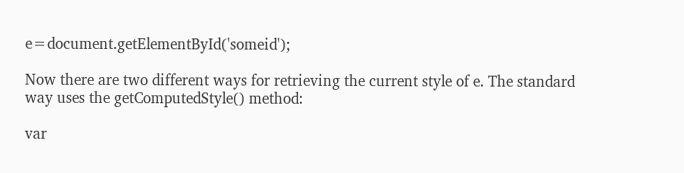e=document.getElementById('someid');

Now there are two different ways for retrieving the current style of e. The standard way uses the getComputedStyle() method:

var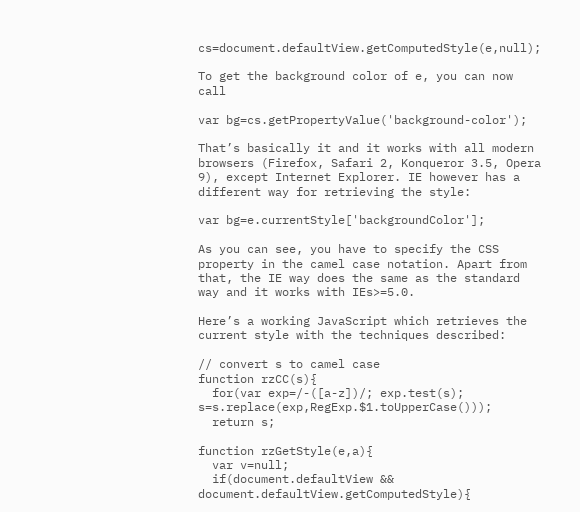cs=document.defaultView.getComputedStyle(e,null);

To get the background color of e, you can now call

var bg=cs.getPropertyValue('background-color');

That’s basically it and it works with all modern browsers (Firefox, Safari 2, Konqueror 3.5, Opera 9), except Internet Explorer. IE however has a different way for retrieving the style:

var bg=e.currentStyle['backgroundColor'];

As you can see, you have to specify the CSS property in the camel case notation. Apart from that, the IE way does the same as the standard way and it works with IEs>=5.0.

Here’s a working JavaScript which retrieves the current style with the techniques described:

// convert s to camel case
function rzCC(s){
  for(var exp=/-([a-z])/; exp.test(s); s=s.replace(exp,RegExp.$1.toUpperCase()));
  return s;

function rzGetStyle(e,a){
  var v=null;
  if(document.defaultView && document.defaultView.getComputedStyle){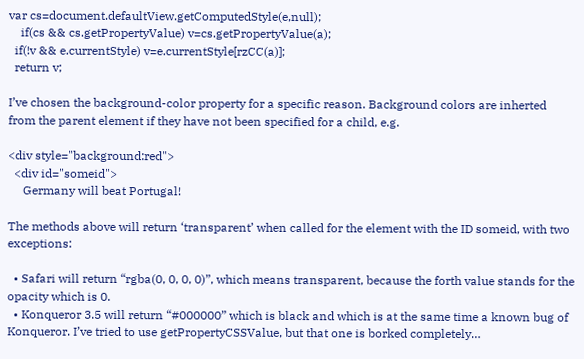var cs=document.defaultView.getComputedStyle(e,null);
    if(cs && cs.getPropertyValue) v=cs.getPropertyValue(a);
  if(!v && e.currentStyle) v=e.currentStyle[rzCC(a)];
  return v;

I’ve chosen the background-color property for a specific reason. Background colors are inherted from the parent element if they have not been specified for a child, e.g.

<div style="background:red">
  <div id="someid">
     Germany will beat Portugal!

The methods above will return ‘transparent’ when called for the element with the ID someid, with two exceptions:

  • Safari will return “rgba(0, 0, 0, 0)”, which means transparent, because the forth value stands for the opacity which is 0.
  • Konqueror 3.5 will return “#000000” which is black and which is at the same time a known bug of Konqueror. I’ve tried to use getPropertyCSSValue, but that one is borked completely…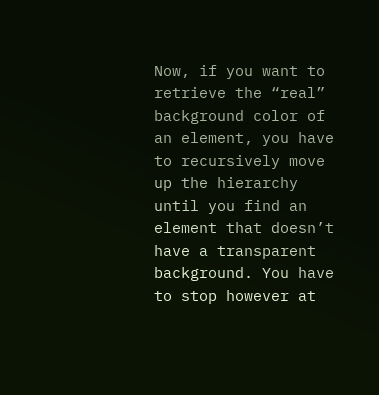Now, if you want to retrieve the “real” background color of an element, you have to recursively move up the hierarchy until you find an element that doesn’t have a transparent background. You have to stop however at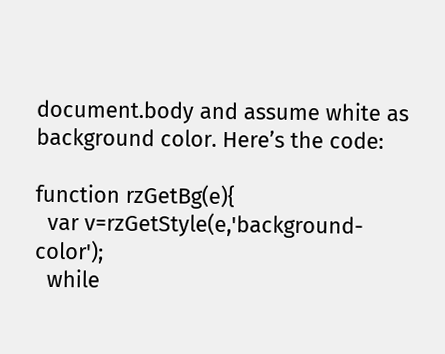document.body and assume white as background color. Here’s the code:

function rzGetBg(e){
  var v=rzGetStyle(e,'background-color');
  while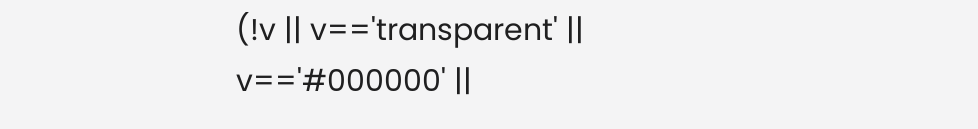(!v || v=='transparent' || v=='#000000' ||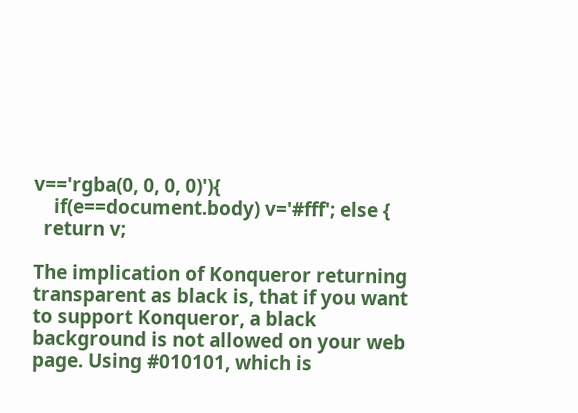v=='rgba(0, 0, 0, 0)'){
    if(e==document.body) v='#fff'; else {
  return v;

The implication of Konqueror returning transparent as black is, that if you want to support Konqueror, a black background is not allowed on your web page. Using #010101, which is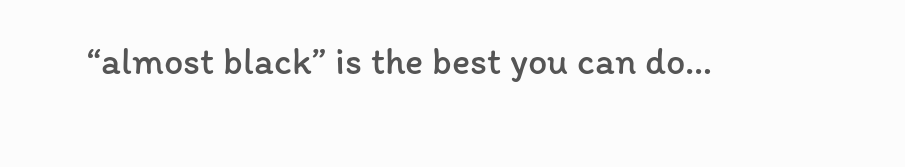“almost black” is the best you can do…